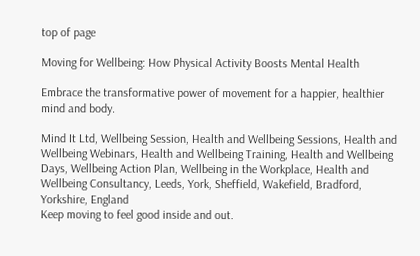top of page

Moving for Wellbeing: How Physical Activity Boosts Mental Health

Embrace the transformative power of movement for a happier, healthier mind and body.

Mind It Ltd, Wellbeing Session, Health and Wellbeing Sessions, Health and Wellbeing Webinars, Health and Wellbeing Training, Health and Wellbeing Days, Wellbeing Action Plan, Wellbeing in the Workplace, Health and Wellbeing Consultancy, Leeds, York, Sheffield, Wakefield, Bradford, Yorkshire, England
Keep moving to feel good inside and out.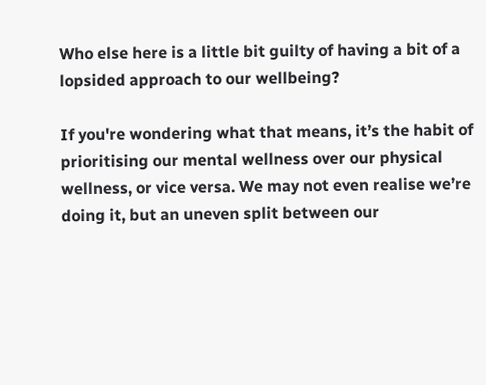Who else here is a little bit guilty of having a bit of a lopsided approach to our wellbeing?

If you're wondering what that means, it’s the habit of prioritising our mental wellness over our physical wellness, or vice versa. We may not even realise we’re doing it, but an uneven split between our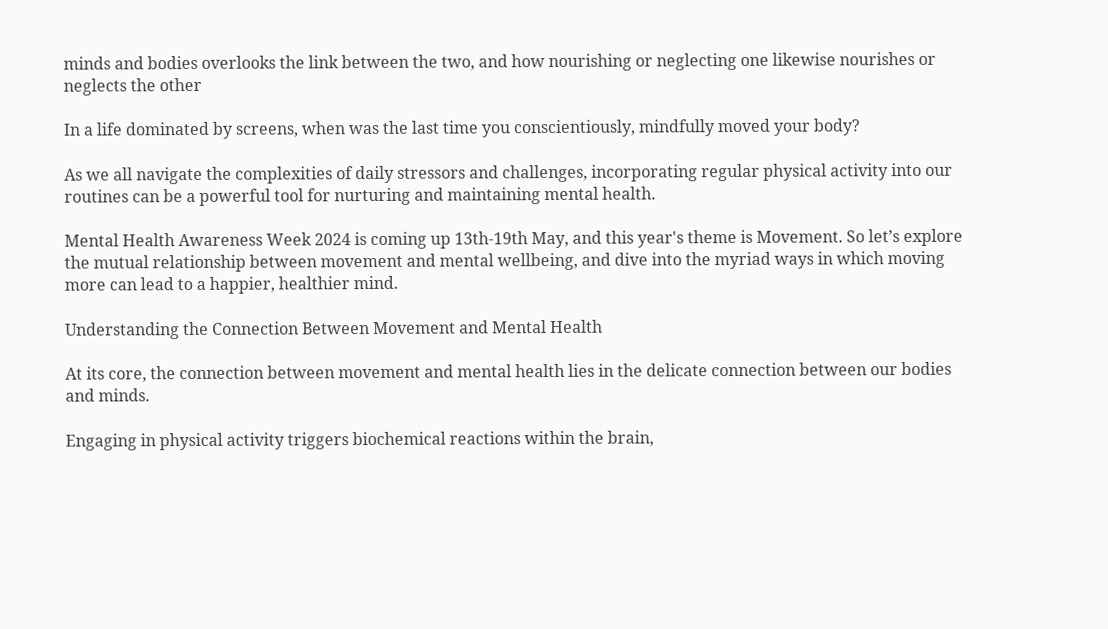minds and bodies overlooks the link between the two, and how nourishing or neglecting one likewise nourishes or neglects the other

In a life dominated by screens, when was the last time you conscientiously, mindfully moved your body?

As we all navigate the complexities of daily stressors and challenges, incorporating regular physical activity into our routines can be a powerful tool for nurturing and maintaining mental health.

Mental Health Awareness Week 2024 is coming up 13th-19th May, and this year's theme is Movement. So let’s explore the mutual relationship between movement and mental wellbeing, and dive into the myriad ways in which moving more can lead to a happier, healthier mind.

Understanding the Connection Between Movement and Mental Health

At its core, the connection between movement and mental health lies in the delicate connection between our bodies and minds.

Engaging in physical activity triggers biochemical reactions within the brain,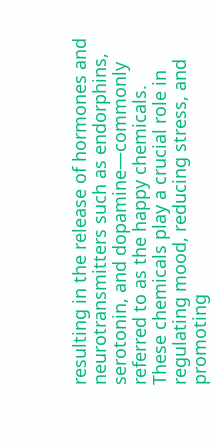resulting in the release of hormones and neurotransmitters such as endorphins, serotonin, and dopamine—commonly referred to as the happy chemicals. These chemicals play a crucial role in regulating mood, reducing stress, and promoting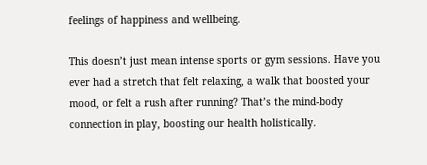feelings of happiness and wellbeing.

This doesn’t just mean intense sports or gym sessions. Have you ever had a stretch that felt relaxing, a walk that boosted your mood, or felt a rush after running? That’s the mind-body connection in play, boosting our health holistically.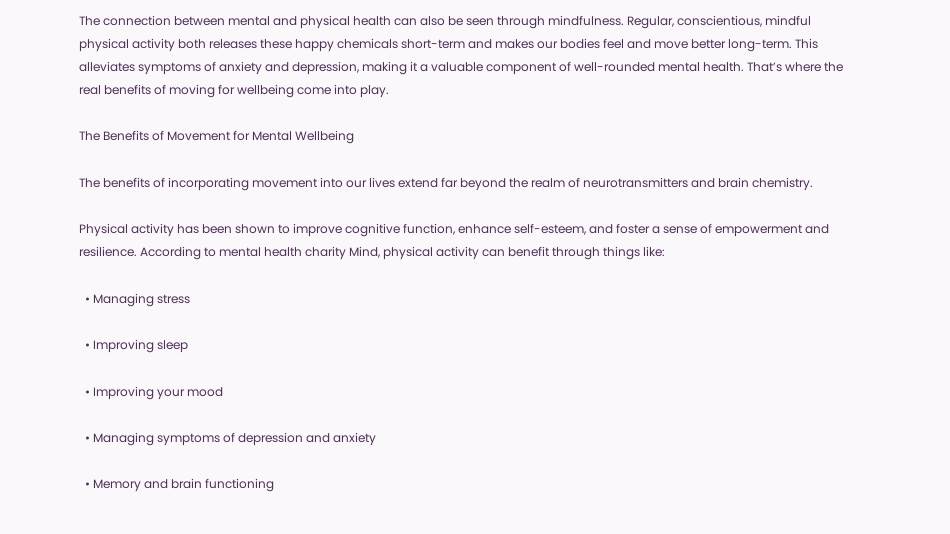The connection between mental and physical health can also be seen through mindfulness. Regular, conscientious, mindful physical activity both releases these happy chemicals short-term and makes our bodies feel and move better long-term. This alleviates symptoms of anxiety and depression, making it a valuable component of well-rounded mental health. That’s where the real benefits of moving for wellbeing come into play.

The Benefits of Movement for Mental Wellbeing

The benefits of incorporating movement into our lives extend far beyond the realm of neurotransmitters and brain chemistry.

Physical activity has been shown to improve cognitive function, enhance self-esteem, and foster a sense of empowerment and resilience. According to mental health charity Mind, physical activity can benefit through things like:

  • Managing stress

  • Improving sleep

  • Improving your mood

  • Managing symptoms of depression and anxiety

  • Memory and brain functioning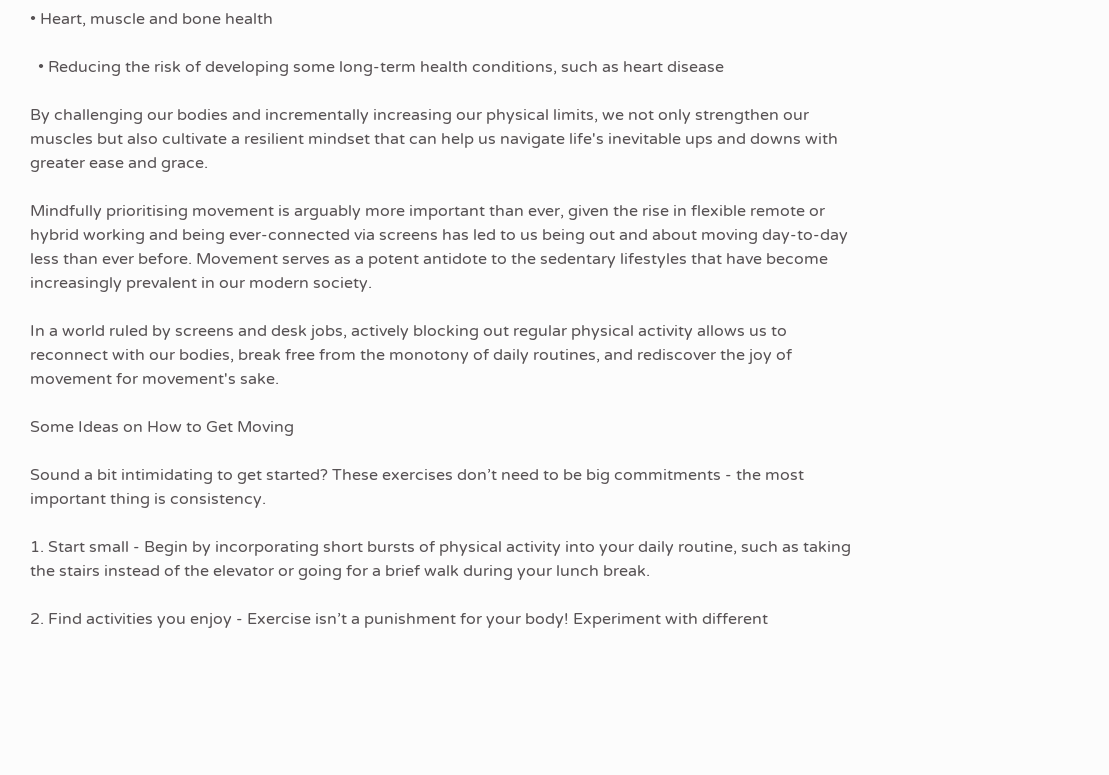• Heart, muscle and bone health

  • Reducing the risk of developing some long-term health conditions, such as heart disease

By challenging our bodies and incrementally increasing our physical limits, we not only strengthen our muscles but also cultivate a resilient mindset that can help us navigate life's inevitable ups and downs with greater ease and grace.

Mindfully prioritising movement is arguably more important than ever, given the rise in flexible remote or hybrid working and being ever-connected via screens has led to us being out and about moving day-to-day less than ever before. Movement serves as a potent antidote to the sedentary lifestyles that have become increasingly prevalent in our modern society.

In a world ruled by screens and desk jobs, actively blocking out regular physical activity allows us to reconnect with our bodies, break free from the monotony of daily routines, and rediscover the joy of movement for movement's sake.

Some Ideas on How to Get Moving

Sound a bit intimidating to get started? These exercises don’t need to be big commitments - the most important thing is consistency.

1. Start small - Begin by incorporating short bursts of physical activity into your daily routine, such as taking the stairs instead of the elevator or going for a brief walk during your lunch break.

2. Find activities you enjoy - Exercise isn’t a punishment for your body! Experiment with different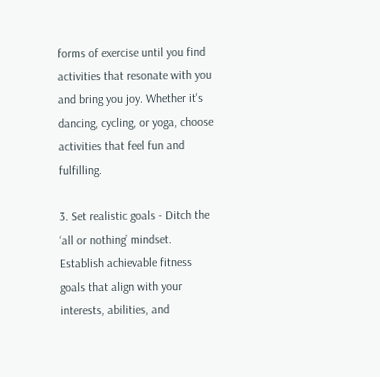forms of exercise until you find activities that resonate with you and bring you joy. Whether it's dancing, cycling, or yoga, choose activities that feel fun and fulfilling.

3. Set realistic goals - Ditch the ‘all or nothing’ mindset. Establish achievable fitness goals that align with your interests, abilities, and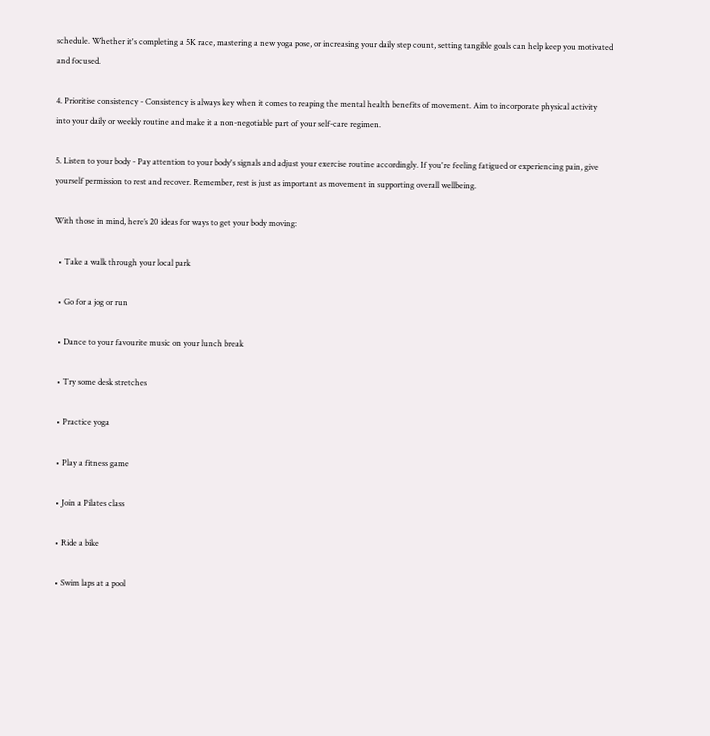schedule. Whether it's completing a 5K race, mastering a new yoga pose, or increasing your daily step count, setting tangible goals can help keep you motivated and focused.

4. Prioritise consistency - Consistency is always key when it comes to reaping the mental health benefits of movement. Aim to incorporate physical activity into your daily or weekly routine and make it a non-negotiable part of your self-care regimen.

5. Listen to your body - Pay attention to your body's signals and adjust your exercise routine accordingly. If you're feeling fatigued or experiencing pain, give yourself permission to rest and recover. Remember, rest is just as important as movement in supporting overall wellbeing.

With those in mind, here’s 20 ideas for ways to get your body moving:

  • Take a walk through your local park

  • Go for a jog or run

  • Dance to your favourite music on your lunch break

  • Try some desk stretches

  • Practice yoga

  • Play a fitness game

  • Join a Pilates class

  • Ride a bike

  • Swim laps at a pool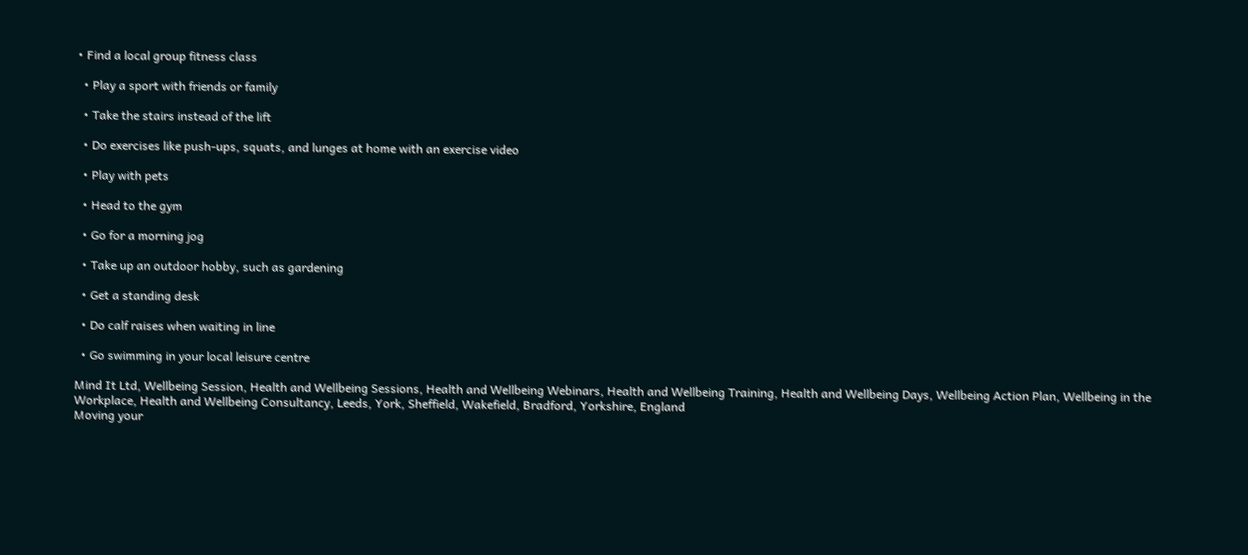• Find a local group fitness class

  • Play a sport with friends or family

  • Take the stairs instead of the lift

  • Do exercises like push-ups, squats, and lunges at home with an exercise video

  • Play with pets

  • Head to the gym

  • Go for a morning jog

  • Take up an outdoor hobby, such as gardening

  • Get a standing desk

  • Do calf raises when waiting in line

  • Go swimming in your local leisure centre

Mind It Ltd, Wellbeing Session, Health and Wellbeing Sessions, Health and Wellbeing Webinars, Health and Wellbeing Training, Health and Wellbeing Days, Wellbeing Action Plan, Wellbeing in the Workplace, Health and Wellbeing Consultancy, Leeds, York, Sheffield, Wakefield, Bradford, Yorkshire, England
Moving your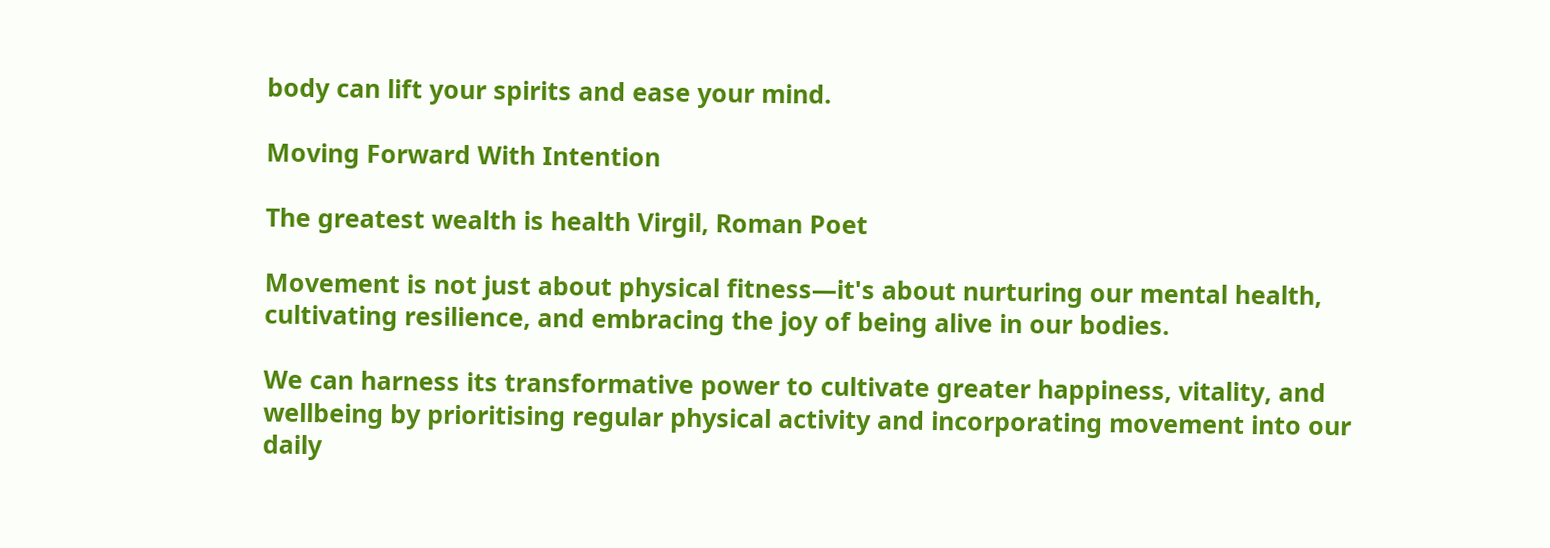body can lift your spirits and ease your mind.

Moving Forward With Intention

The greatest wealth is health Virgil, Roman Poet

Movement is not just about physical fitness—it's about nurturing our mental health, cultivating resilience, and embracing the joy of being alive in our bodies.

We can harness its transformative power to cultivate greater happiness, vitality, and wellbeing by prioritising regular physical activity and incorporating movement into our daily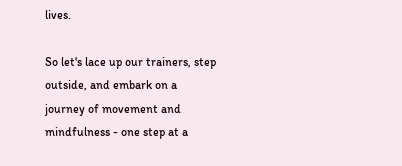lives.

So let's lace up our trainers, step outside, and embark on a journey of movement and mindfulness - one step at a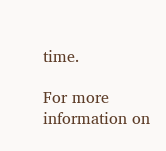time.

For more information on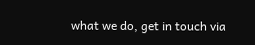what we do, get in touch via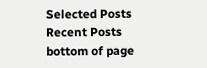Selected Posts
Recent Posts
bottom of page